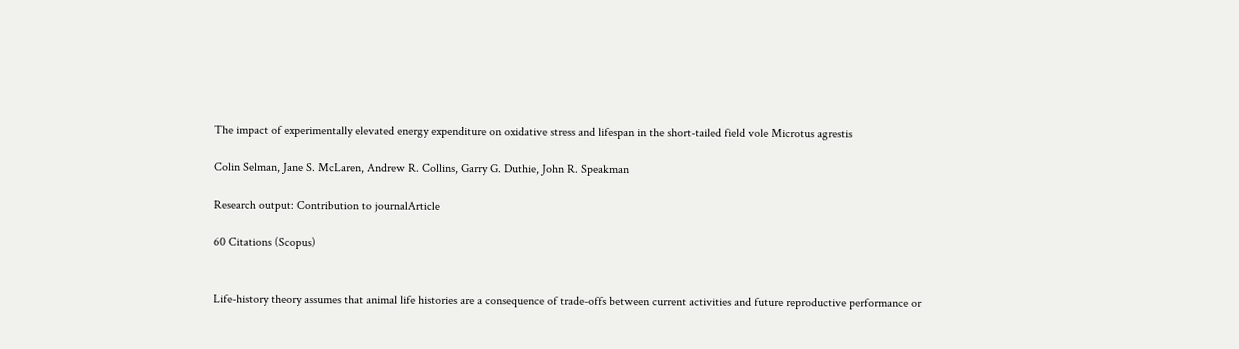The impact of experimentally elevated energy expenditure on oxidative stress and lifespan in the short-tailed field vole Microtus agrestis

Colin Selman, Jane S. McLaren, Andrew R. Collins, Garry G. Duthie, John R. Speakman

Research output: Contribution to journalArticle

60 Citations (Scopus)


Life-history theory assumes that animal life histories are a consequence of trade-offs between current activities and future reproductive performance or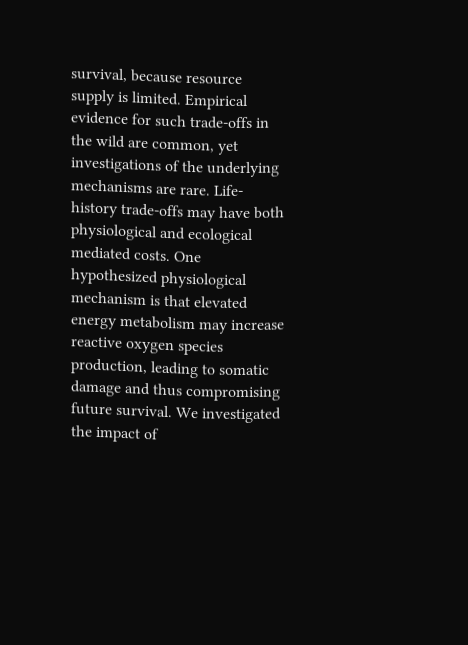survival, because resource supply is limited. Empirical evidence for such trade-offs in the wild are common, yet investigations of the underlying mechanisms are rare. Life-history trade-offs may have both physiological and ecological mediated costs. One hypothesized physiological mechanism is that elevated energy metabolism may increase reactive oxygen species production, leading to somatic damage and thus compromising future survival. We investigated the impact of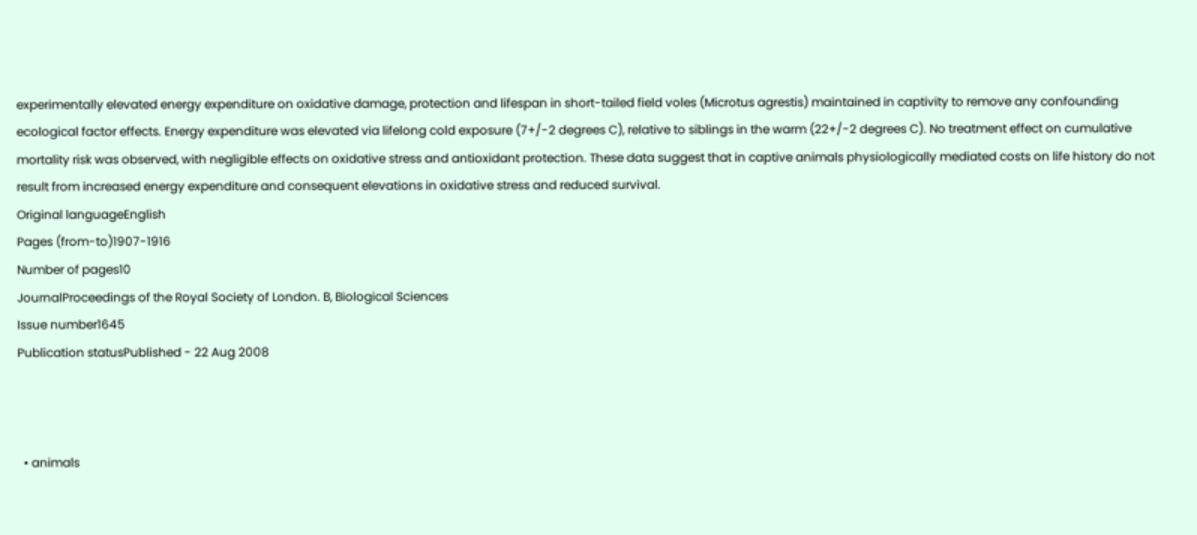experimentally elevated energy expenditure on oxidative damage, protection and lifespan in short-tailed field voles (Microtus agrestis) maintained in captivity to remove any confounding ecological factor effects. Energy expenditure was elevated via lifelong cold exposure (7+/-2 degrees C), relative to siblings in the warm (22+/-2 degrees C). No treatment effect on cumulative mortality risk was observed, with negligible effects on oxidative stress and antioxidant protection. These data suggest that in captive animals physiologically mediated costs on life history do not result from increased energy expenditure and consequent elevations in oxidative stress and reduced survival.
Original languageEnglish
Pages (from-to)1907-1916
Number of pages10
JournalProceedings of the Royal Society of London. B, Biological Sciences
Issue number1645
Publication statusPublished - 22 Aug 2008



  • animals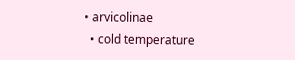• arvicolinae
  • cold temperature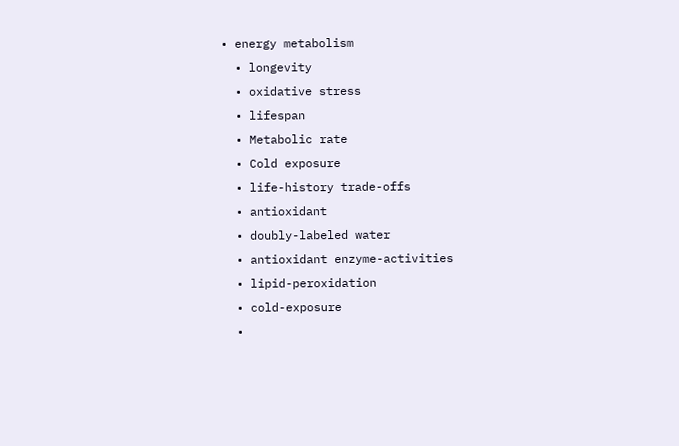• energy metabolism
  • longevity
  • oxidative stress
  • lifespan
  • Metabolic rate
  • Cold exposure
  • life-history trade-offs
  • antioxidant
  • doubly-labeled water
  • antioxidant enzyme-activities
  • lipid-peroxidation
  • cold-exposure
  •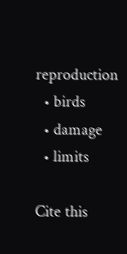reproduction
  • birds
  • damage
  • limits

Cite this